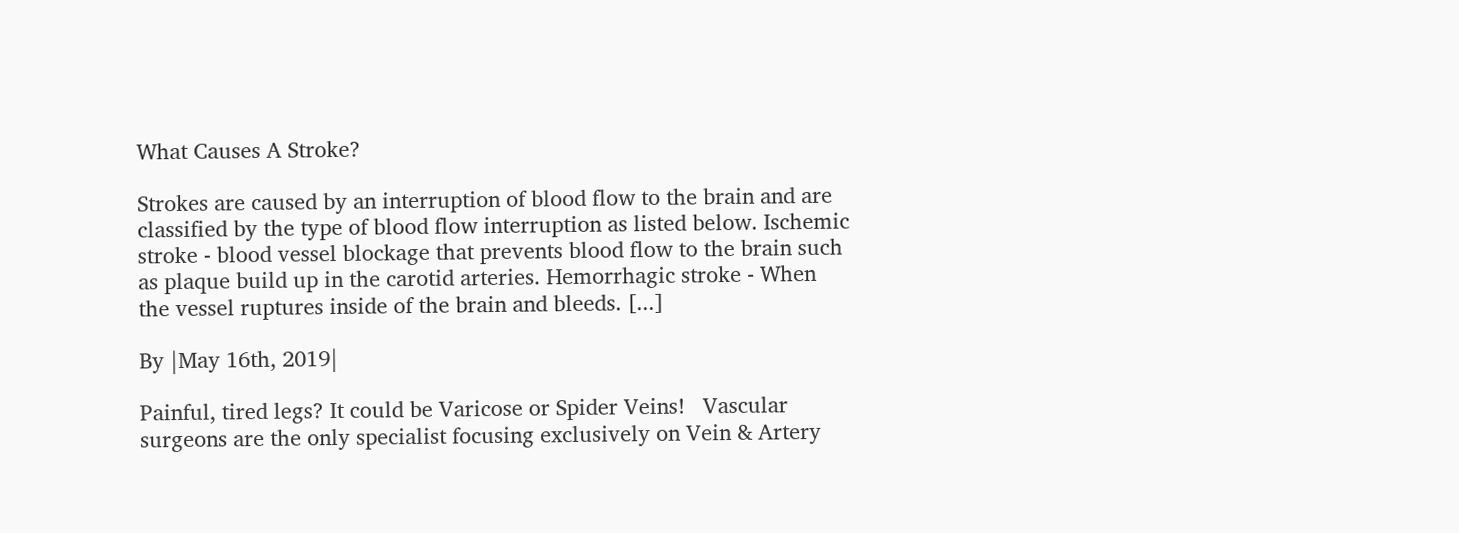What Causes A Stroke?

Strokes are caused by an interruption of blood flow to the brain and are classified by the type of blood flow interruption as listed below. Ischemic stroke - blood vessel blockage that prevents blood flow to the brain such as plaque build up in the carotid arteries. Hemorrhagic stroke - When the vessel ruptures inside of the brain and bleeds. [...]

By |May 16th, 2019|

Painful, tired legs? It could be Varicose or Spider Veins!   Vascular surgeons are the only specialist focusing exclusively on Vein & Artery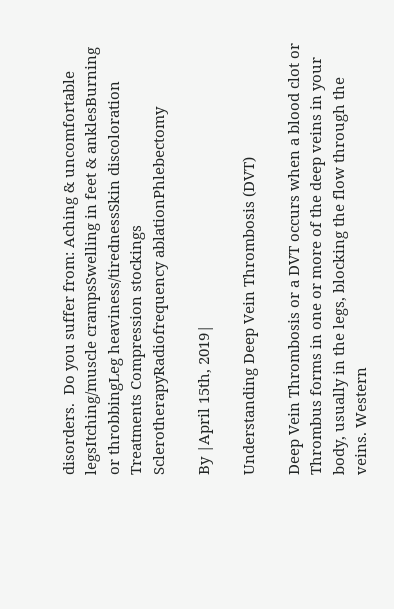disorders.  Do you suffer from: Aching & uncomfortable legsItching/muscle crampsSwelling in feet & anklesBurning or throbbingLeg heaviness/tirednessSkin discoloration Treatments Compression stockings SclerotherapyRadiofrequency ablationPhlebectomy

By |April 15th, 2019|

Understanding Deep Vein Thrombosis (DVT)

Deep Vein Thrombosis or a DVT occurs when a blood clot or Thrombus forms in one or more of the deep veins in your body, usually in the legs, blocking the flow through the veins. Western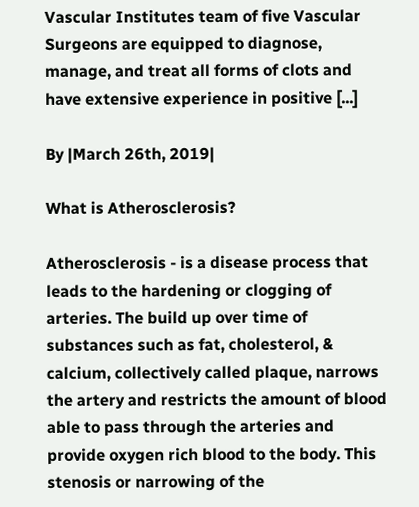Vascular Institutes team of five Vascular Surgeons are equipped to diagnose, manage, and treat all forms of clots and have extensive experience in positive [...]

By |March 26th, 2019|

What is Atherosclerosis?

Atherosclerosis - is a disease process that leads to the hardening or clogging of arteries. The build up over time of substances such as fat, cholesterol, & calcium, collectively called plaque, narrows the artery and restricts the amount of blood able to pass through the arteries and provide oxygen rich blood to the body. This stenosis or narrowing of the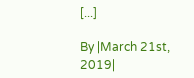[...]

By |March 21st, 2019|